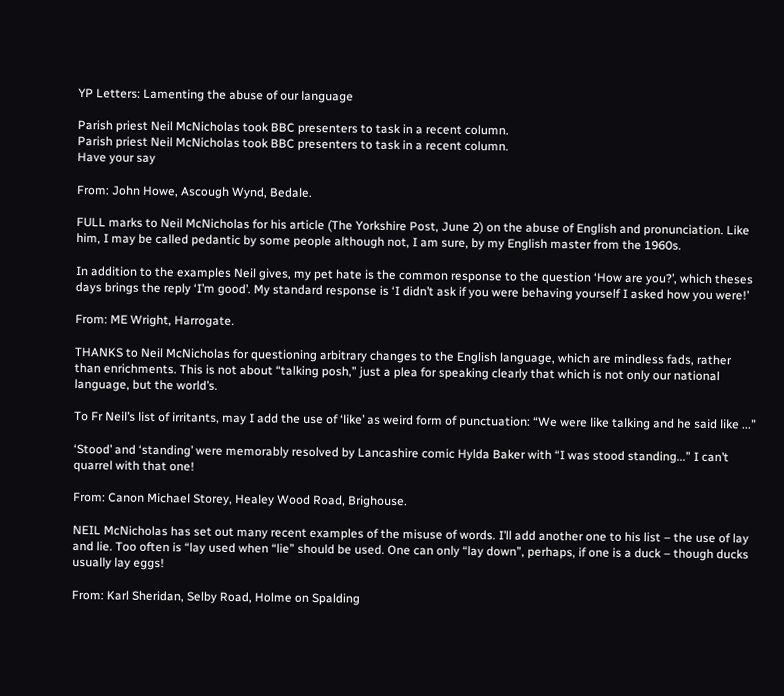YP Letters: Lamenting the abuse of our language

Parish priest Neil McNicholas took BBC presenters to task in a recent column.
Parish priest Neil McNicholas took BBC presenters to task in a recent column.
Have your say

From: John Howe, Ascough Wynd, Bedale.

FULL marks to Neil McNicholas for his article (The Yorkshire Post, June 2) on the abuse of English and pronunciation. Like him, I may be called pedantic by some people although not, I am sure, by my English master from the 1960s.

In addition to the examples Neil gives, my pet hate is the common response to the question ‘How are you?’, which theses days brings the reply ‘I’m good’. My standard response is ‘I didn’t ask if you were behaving yourself I asked how you were!’

From: ME Wright, Harrogate.

THANKS to Neil McNicholas for questioning arbitrary changes to the English language, which are mindless fads, rather than enrichments. This is not about “talking posh,” just a plea for speaking clearly that which is not only our national language, but the world’s.

To Fr Neil’s list of irritants, may I add the use of ‘like’ as weird form of punctuation: “We were like talking and he said like ...”

‘Stood’ and ‘standing’ were memorably resolved by Lancashire comic Hylda Baker with “I was stood standing...” I can’t quarrel with that one!

From: Canon Michael Storey, Healey Wood Road, Brighouse.

NEIL McNicholas has set out many recent examples of the misuse of words. I’ll add another one to his list – the use of lay and lie. Too often is “lay used when “lie” should be used. One can only “lay down”, perhaps, if one is a duck – though ducks usually lay eggs!

From: Karl Sheridan, Selby Road, Holme on Spalding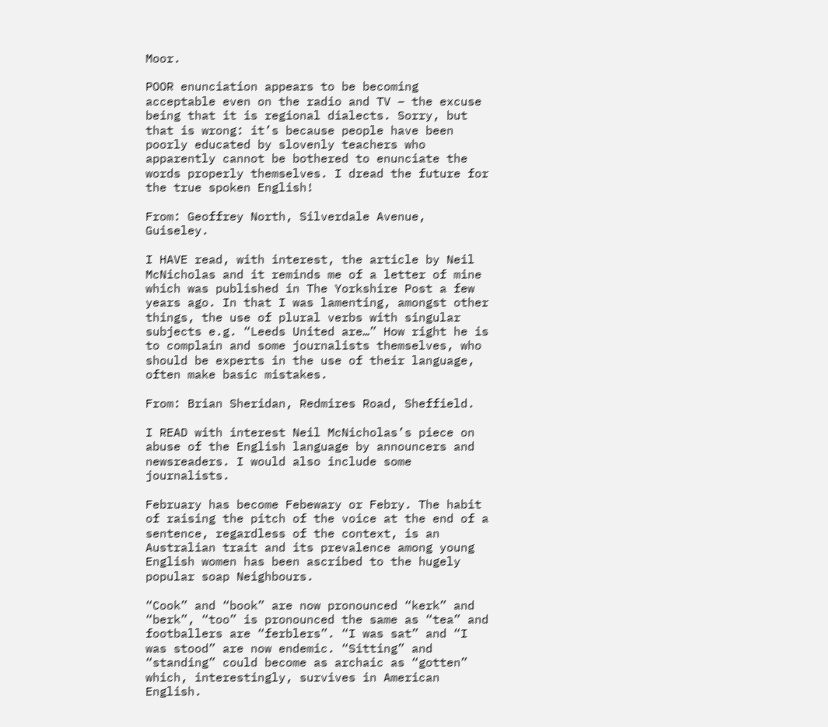Moor.

POOR enunciation appears to be becoming acceptable even on the radio and TV – the excuse being that it is regional dialects. Sorry, but that is wrong: it’s because people have been poorly educated by slovenly teachers who apparently cannot be bothered to enunciate the words properly themselves. I dread the future for the true spoken English!

From: Geoffrey North, Silverdale Avenue, Guiseley.

I HAVE read, with interest, the article by Neil McNicholas and it reminds me of a letter of mine which was published in The Yorkshire Post a few years ago. In that I was lamenting, amongst other things, the use of plural verbs with singular subjects e.g. “Leeds United are…” How right he is to complain and some journalists themselves, who should be experts in the use of their language, often make basic mistakes.

From: Brian Sheridan, Redmires Road, Sheffield.

I READ with interest Neil McNicholas’s piece on abuse of the English language by announcers and newsreaders. I would also include some journalists.

February has become Febewary or Febry. The habit of raising the pitch of the voice at the end of a sentence, regardless of the context, is an Australian trait and its prevalence among young English women has been ascribed to the hugely popular soap Neighbours.

“Cook” and “book” are now pronounced “kerk” and “berk”, “too” is pronounced the same as “tea” and footballers are “ferblers”. “I was sat” and “I was stood” are now endemic. “Sitting” and “standing” could become as archaic as “gotten” which, interestingly, survives in American English.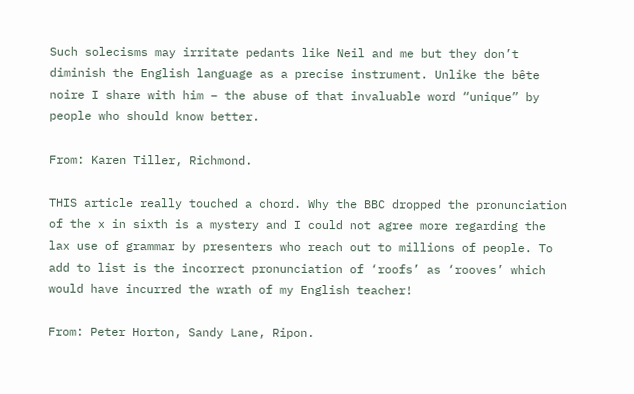Such solecisms may irritate pedants like Neil and me but they don’t diminish the English language as a precise instrument. Unlike the bête noire I share with him – the abuse of that invaluable word “unique” by people who should know better.

From: Karen Tiller, Richmond.

THIS article really touched a chord. Why the BBC dropped the pronunciation of the x in sixth is a mystery and I could not agree more regarding the lax use of grammar by presenters who reach out to millions of people. To add to list is the incorrect pronunciation of ‘roofs’ as ‘rooves’ which would have incurred the wrath of my English teacher!

From: Peter Horton, Sandy Lane, Ripon.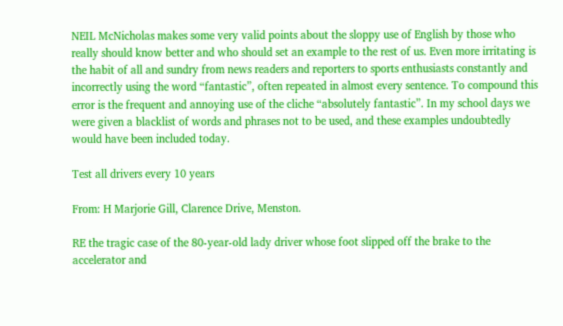NEIL McNicholas makes some very valid points about the sloppy use of English by those who really should know better and who should set an example to the rest of us. Even more irritating is the habit of all and sundry from news readers and reporters to sports enthusiasts constantly and incorrectly using the word “fantastic”, often repeated in almost every sentence. To compound this error is the frequent and annoying use of the cliche “absolutely fantastic”. In my school days we were given a blacklist of words and phrases not to be used, and these examples undoubtedly would have been included today.

Test all drivers every 10 years

From: H Marjorie Gill, Clarence Drive, Menston.

RE the tragic case of the 80-year-old lady driver whose foot slipped off the brake to the accelerator and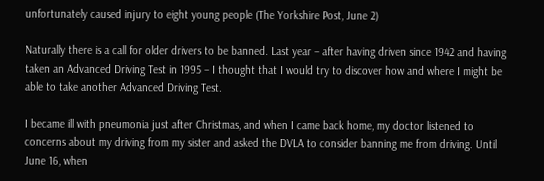unfortunately caused injury to eight young people (The Yorkshire Post, June 2)

Naturally there is a call for older drivers to be banned. Last year – after having driven since 1942 and having taken an Advanced Driving Test in 1995 – I thought that I would try to discover how and where I might be able to take another Advanced Driving Test.

I became ill with pneumonia just after Christmas, and when I came back home, my doctor listened to concerns about my driving from my sister and asked the DVLA to consider banning me from driving. Until June 16, when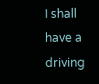I shall have a driving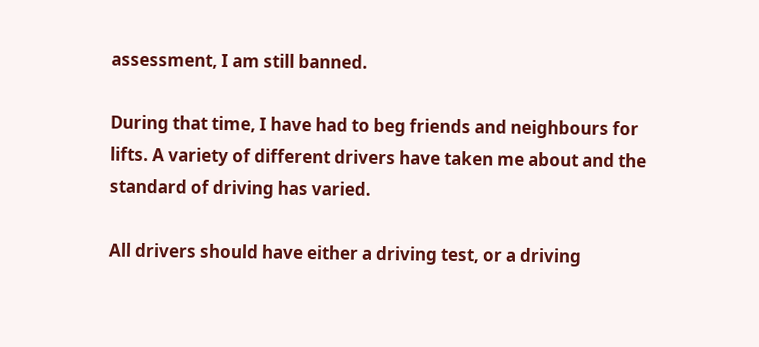assessment, I am still banned.

During that time, I have had to beg friends and neighbours for lifts. A variety of different drivers have taken me about and the standard of driving has varied.

All drivers should have either a driving test, or a driving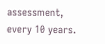assessment, every 10 years.